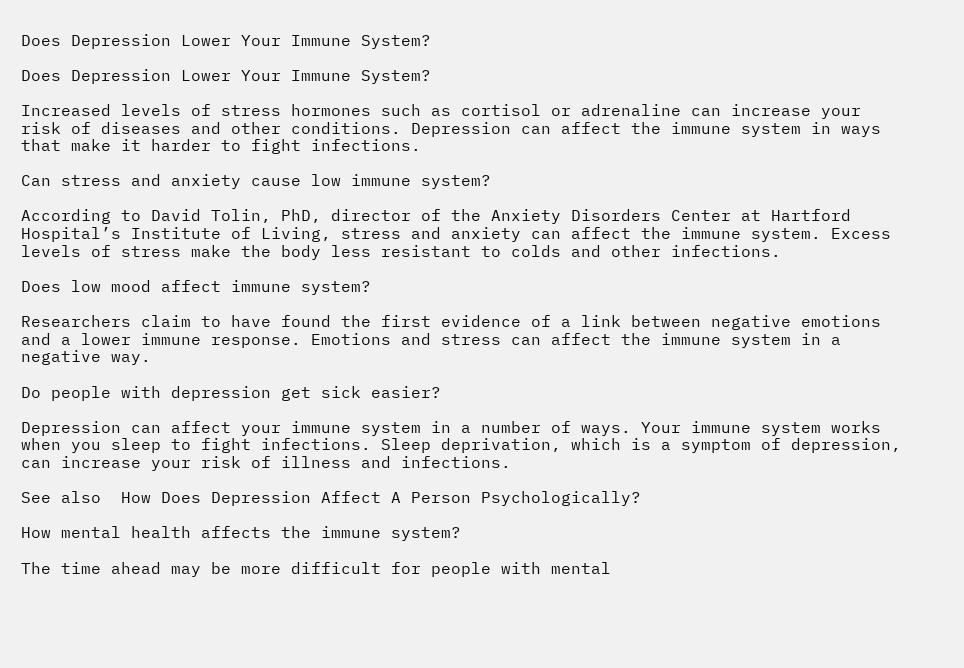Does Depression Lower Your Immune System?

Does Depression Lower Your Immune System?

Increased levels of stress hormones such as cortisol or adrenaline can increase your risk of diseases and other conditions. Depression can affect the immune system in ways that make it harder to fight infections.

Can stress and anxiety cause low immune system?

According to David Tolin, PhD, director of the Anxiety Disorders Center at Hartford Hospital’s Institute of Living, stress and anxiety can affect the immune system. Excess levels of stress make the body less resistant to colds and other infections.

Does low mood affect immune system?

Researchers claim to have found the first evidence of a link between negative emotions and a lower immune response. Emotions and stress can affect the immune system in a negative way.

Do people with depression get sick easier?

Depression can affect your immune system in a number of ways. Your immune system works when you sleep to fight infections. Sleep deprivation, which is a symptom of depression, can increase your risk of illness and infections.

See also  How Does Depression Affect A Person Psychologically?

How mental health affects the immune system?

The time ahead may be more difficult for people with mental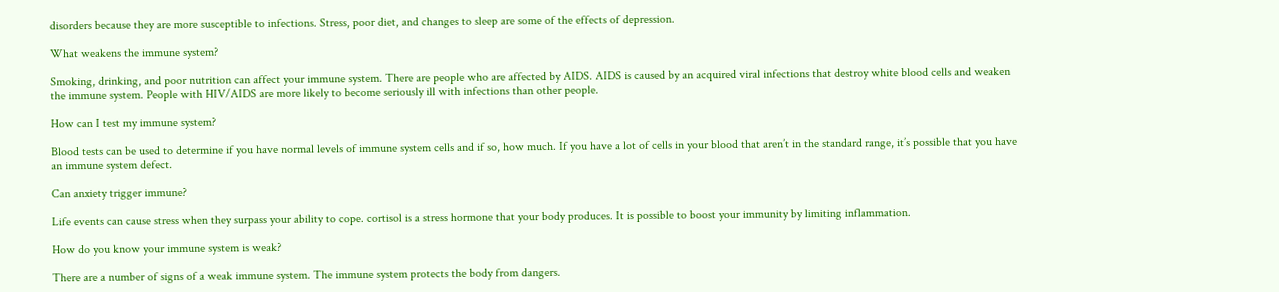disorders because they are more susceptible to infections. Stress, poor diet, and changes to sleep are some of the effects of depression.

What weakens the immune system?

Smoking, drinking, and poor nutrition can affect your immune system. There are people who are affected by AIDS. AIDS is caused by an acquired viral infections that destroy white blood cells and weaken the immune system. People with HIV/AIDS are more likely to become seriously ill with infections than other people.

How can I test my immune system?

Blood tests can be used to determine if you have normal levels of immune system cells and if so, how much. If you have a lot of cells in your blood that aren’t in the standard range, it’s possible that you have an immune system defect.

Can anxiety trigger immune?

Life events can cause stress when they surpass your ability to cope. cortisol is a stress hormone that your body produces. It is possible to boost your immunity by limiting inflammation.

How do you know your immune system is weak?

There are a number of signs of a weak immune system. The immune system protects the body from dangers.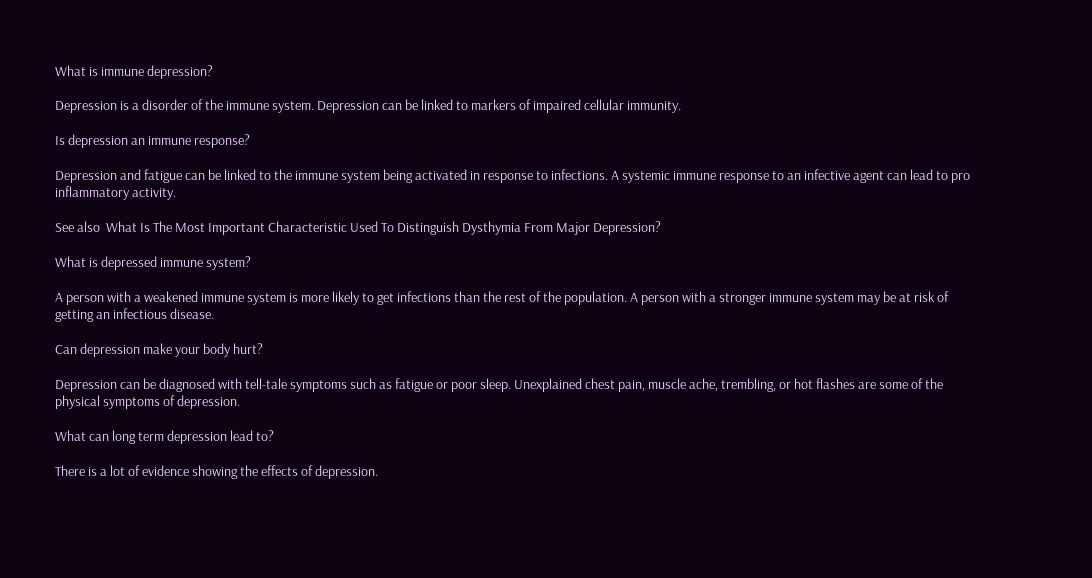What is immune depression?

Depression is a disorder of the immune system. Depression can be linked to markers of impaired cellular immunity.

Is depression an immune response?

Depression and fatigue can be linked to the immune system being activated in response to infections. A systemic immune response to an infective agent can lead to pro inflammatory activity.

See also  What Is The Most Important Characteristic Used To Distinguish Dysthymia From Major Depression?

What is depressed immune system?

A person with a weakened immune system is more likely to get infections than the rest of the population. A person with a stronger immune system may be at risk of getting an infectious disease.

Can depression make your body hurt?

Depression can be diagnosed with tell-tale symptoms such as fatigue or poor sleep. Unexplained chest pain, muscle ache, trembling, or hot flashes are some of the physical symptoms of depression.

What can long term depression lead to?

There is a lot of evidence showing the effects of depression.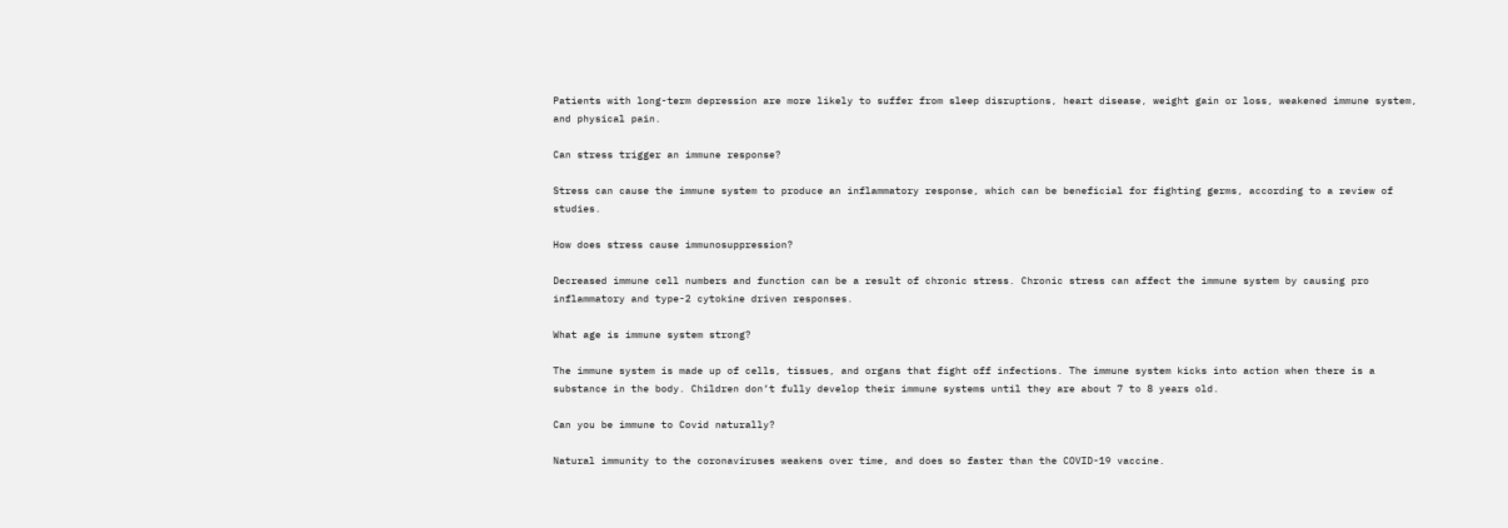Patients with long-term depression are more likely to suffer from sleep disruptions, heart disease, weight gain or loss, weakened immune system, and physical pain.

Can stress trigger an immune response?

Stress can cause the immune system to produce an inflammatory response, which can be beneficial for fighting germs, according to a review of studies.

How does stress cause immunosuppression?

Decreased immune cell numbers and function can be a result of chronic stress. Chronic stress can affect the immune system by causing pro inflammatory and type-2 cytokine driven responses.

What age is immune system strong?

The immune system is made up of cells, tissues, and organs that fight off infections. The immune system kicks into action when there is a substance in the body. Children don’t fully develop their immune systems until they are about 7 to 8 years old.

Can you be immune to Covid naturally?

Natural immunity to the coronaviruses weakens over time, and does so faster than the COVID-19 vaccine.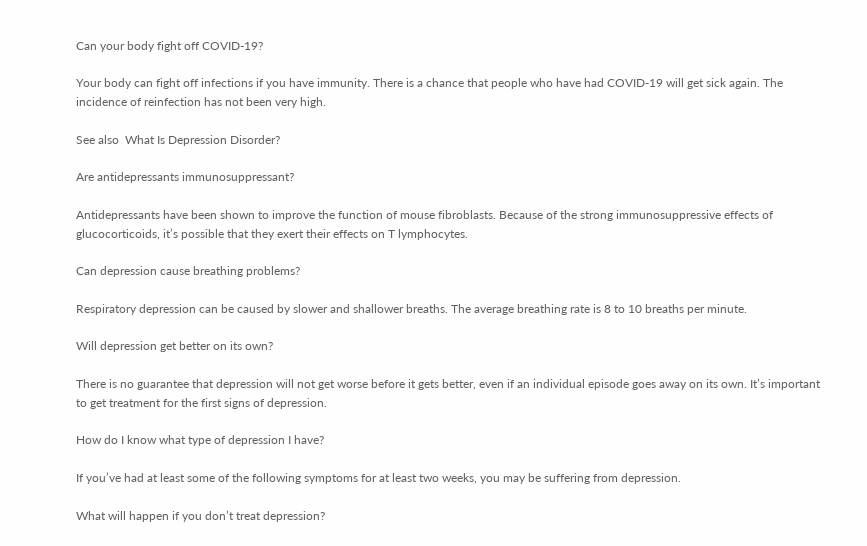Can your body fight off COVID-19?

Your body can fight off infections if you have immunity. There is a chance that people who have had COVID-19 will get sick again. The incidence of reinfection has not been very high.

See also  What Is Depression Disorder?

Are antidepressants immunosuppressant?

Antidepressants have been shown to improve the function of mouse fibroblasts. Because of the strong immunosuppressive effects of glucocorticoids, it’s possible that they exert their effects on T lymphocytes.

Can depression cause breathing problems?

Respiratory depression can be caused by slower and shallower breaths. The average breathing rate is 8 to 10 breaths per minute.

Will depression get better on its own?

There is no guarantee that depression will not get worse before it gets better, even if an individual episode goes away on its own. It’s important to get treatment for the first signs of depression.

How do I know what type of depression I have?

If you’ve had at least some of the following symptoms for at least two weeks, you may be suffering from depression.

What will happen if you don’t treat depression?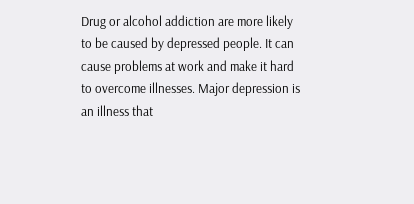Drug or alcohol addiction are more likely to be caused by depressed people. It can cause problems at work and make it hard to overcome illnesses. Major depression is an illness that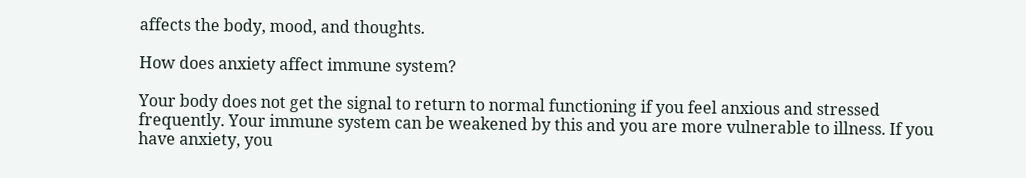affects the body, mood, and thoughts.

How does anxiety affect immune system?

Your body does not get the signal to return to normal functioning if you feel anxious and stressed frequently. Your immune system can be weakened by this and you are more vulnerable to illness. If you have anxiety, you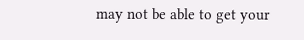may not be able to get your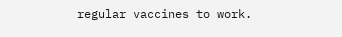regular vaccines to work.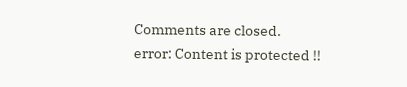Comments are closed.
error: Content is protected !!